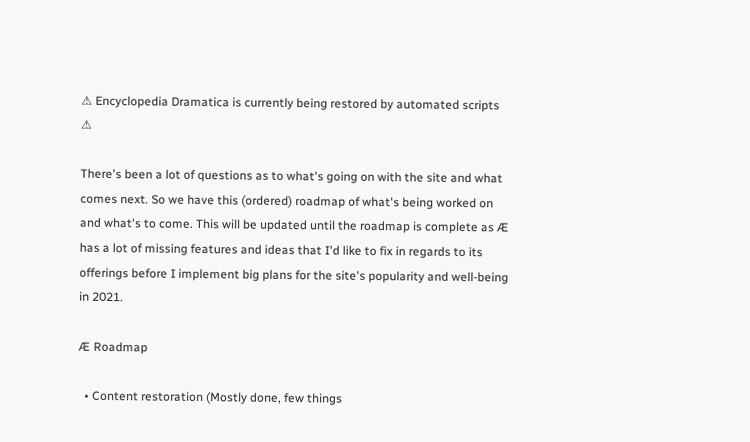⚠ Encyclopedia Dramatica is currently being restored by automated scripts ⚠

There's been a lot of questions as to what's going on with the site and what comes next. So we have this (ordered) roadmap of what's being worked on and what's to come. This will be updated until the roadmap is complete as Æ has a lot of missing features and ideas that I'd like to fix in regards to its offerings before I implement big plans for the site's popularity and well-being in 2021.

Æ Roadmap

  • Content restoration (Mostly done, few things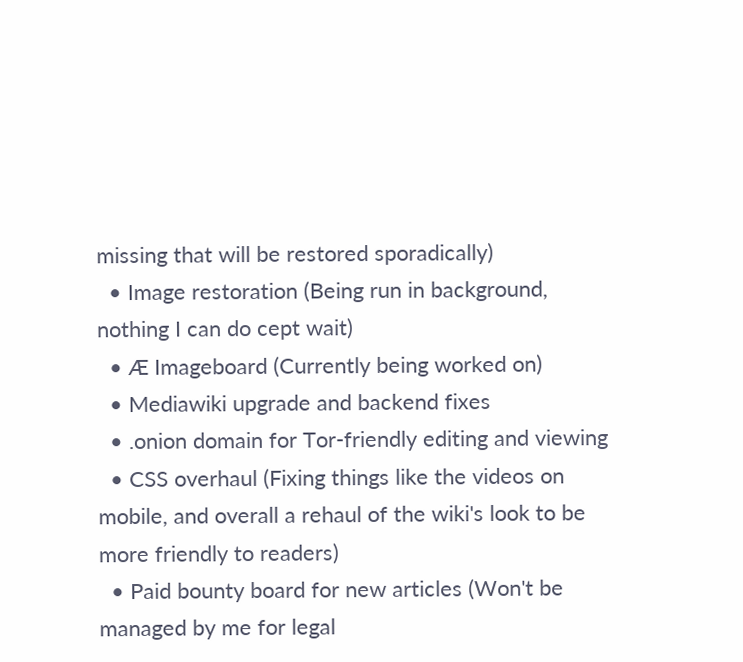missing that will be restored sporadically)
  • Image restoration (Being run in background, nothing I can do cept wait)
  • Æ Imageboard (Currently being worked on)
  • Mediawiki upgrade and backend fixes
  • .onion domain for Tor-friendly editing and viewing
  • CSS overhaul (Fixing things like the videos on mobile, and overall a rehaul of the wiki's look to be more friendly to readers)
  • Paid bounty board for new articles (Won't be managed by me for legal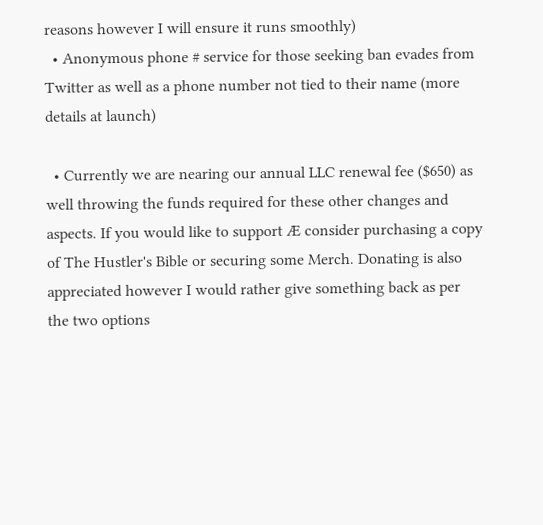reasons however I will ensure it runs smoothly)
  • Anonymous phone # service for those seeking ban evades from Twitter as well as a phone number not tied to their name (more details at launch)

  • Currently we are nearing our annual LLC renewal fee ($650) as well throwing the funds required for these other changes and aspects. If you would like to support Æ consider purchasing a copy of The Hustler's Bible or securing some Merch. Donating is also appreciated however I would rather give something back as per the two options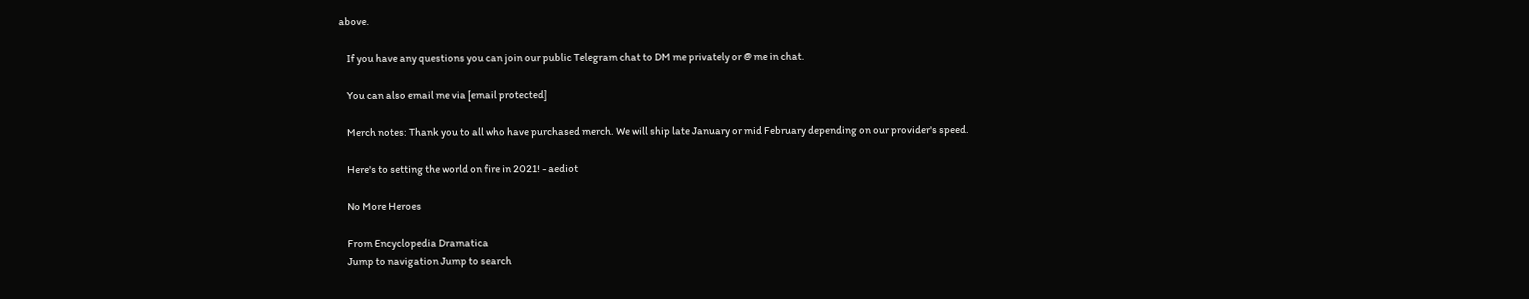above.

    If you have any questions you can join our public Telegram chat to DM me privately or @ me in chat.

    You can also email me via [email protected]

    Merch notes: Thank you to all who have purchased merch. We will ship late January or mid February depending on our provider's speed.

    Here's to setting the world on fire in 2021! - aediot

    No More Heroes

    From Encyclopedia Dramatica
    Jump to navigation Jump to search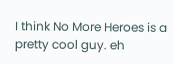I think No More Heroes is a pretty cool guy. eh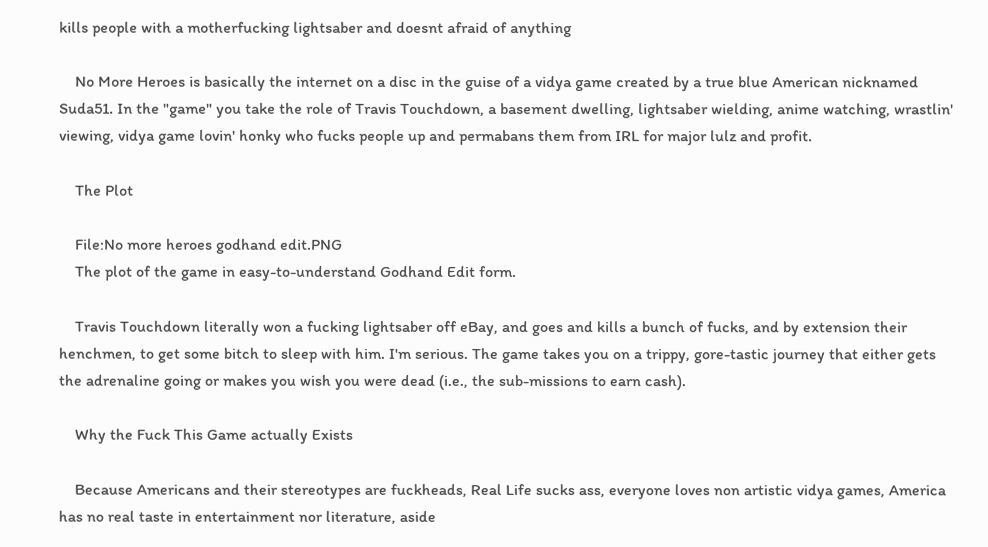kills people with a motherfucking lightsaber and doesnt afraid of anything

    No More Heroes is basically the internet on a disc in the guise of a vidya game created by a true blue American nicknamed Suda51. In the "game" you take the role of Travis Touchdown, a basement dwelling, lightsaber wielding, anime watching, wrastlin' viewing, vidya game lovin' honky who fucks people up and permabans them from IRL for major lulz and profit.

    The Plot

    File:No more heroes godhand edit.PNG
    The plot of the game in easy-to-understand Godhand Edit form.

    Travis Touchdown literally won a fucking lightsaber off eBay, and goes and kills a bunch of fucks, and by extension their henchmen, to get some bitch to sleep with him. I'm serious. The game takes you on a trippy, gore-tastic journey that either gets the adrenaline going or makes you wish you were dead (i.e., the sub-missions to earn cash).

    Why the Fuck This Game actually Exists

    Because Americans and their stereotypes are fuckheads, Real Life sucks ass, everyone loves non artistic vidya games, America has no real taste in entertainment nor literature, aside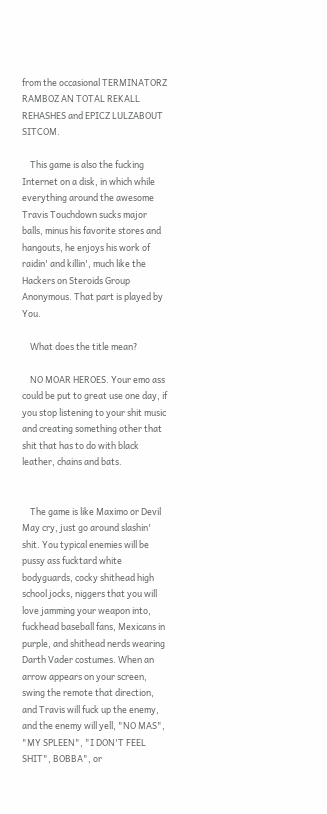from the occasional TERMINATORZ RAMBOZ AN TOTAL REKALL REHASHES and EPICZ LULZABOUT SITCOM.

    This game is also the fucking Internet on a disk, in which while everything around the awesome Travis Touchdown sucks major balls, minus his favorite stores and hangouts, he enjoys his work of raidin' and killin', much like the Hackers on Steroids Group Anonymous. That part is played by You.

    What does the title mean?

    NO MOAR HEROES. Your emo ass could be put to great use one day, if you stop listening to your shit music and creating something other that shit that has to do with black leather, chains and bats.


    The game is like Maximo or Devil May cry, just go around slashin' shit. You typical enemies will be pussy ass fucktard white bodyguards, cocky shithead high school jocks, niggers that you will love jamming your weapon into, fuckhead baseball fans, Mexicans in purple, and shithead nerds wearing Darth Vader costumes. When an arrow appears on your screen, swing the remote that direction, and Travis will fuck up the enemy, and the enemy will yell, "NO MAS", "MY SPLEEN", "I DON'T FEEL SHIT", BOBBA", or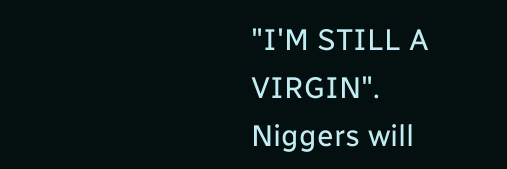"I'M STILL A VIRGIN". Niggers will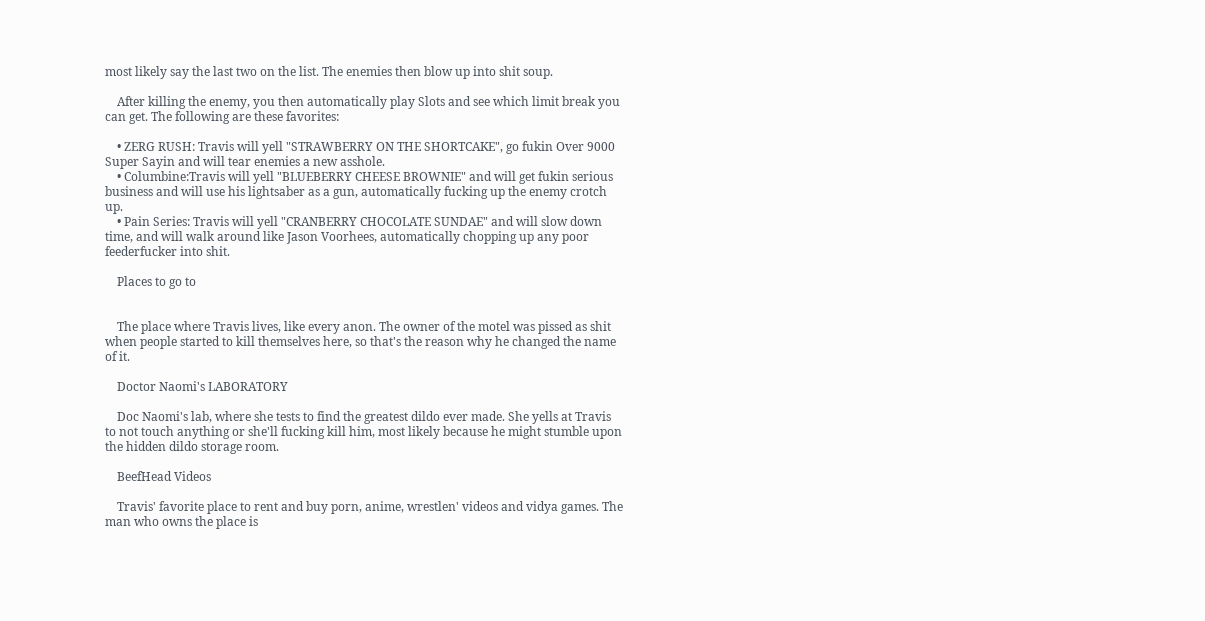most likely say the last two on the list. The enemies then blow up into shit soup.

    After killing the enemy, you then automatically play Slots and see which limit break you can get. The following are these favorites:

    • ZERG RUSH: Travis will yell "STRAWBERRY ON THE SHORTCAKE", go fukin Over 9000 Super Sayin and will tear enemies a new asshole.
    • Columbine:Travis will yell "BLUEBERRY CHEESE BROWNIE" and will get fukin serious business and will use his lightsaber as a gun, automatically fucking up the enemy crotch up.
    • Pain Series: Travis will yell "CRANBERRY CHOCOLATE SUNDAE" and will slow down time, and will walk around like Jason Voorhees, automatically chopping up any poor feederfucker into shit.

    Places to go to


    The place where Travis lives, like every anon. The owner of the motel was pissed as shit when people started to kill themselves here, so that's the reason why he changed the name of it.

    Doctor Naomi's LABORATORY

    Doc Naomi's lab, where she tests to find the greatest dildo ever made. She yells at Travis to not touch anything or she'll fucking kill him, most likely because he might stumble upon the hidden dildo storage room.

    BeefHead Videos

    Travis' favorite place to rent and buy porn, anime, wrestlen' videos and vidya games. The man who owns the place is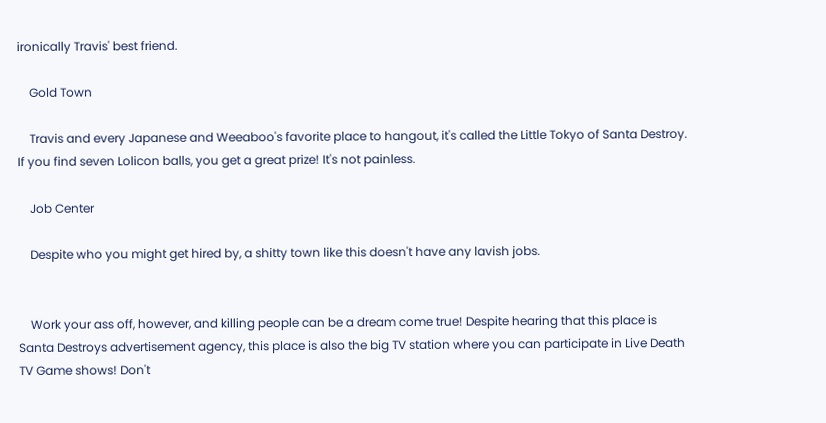ironically Travis' best friend.

    Gold Town

    Travis and every Japanese and Weeaboo's favorite place to hangout, it's called the Little Tokyo of Santa Destroy. If you find seven Lolicon balls, you get a great prize! It's not painless.

    Job Center

    Despite who you might get hired by, a shitty town like this doesn't have any lavish jobs.


    Work your ass off, however, and killing people can be a dream come true! Despite hearing that this place is Santa Destroys advertisement agency, this place is also the big TV station where you can participate in Live Death TV Game shows! Don't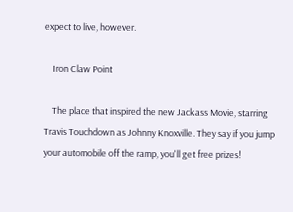expect to live, however.

    Iron Claw Point

    The place that inspired the new Jackass Movie, starring Travis Touchdown as Johnny Knoxville. They say if you jump your automobile off the ramp, you'll get free prizes!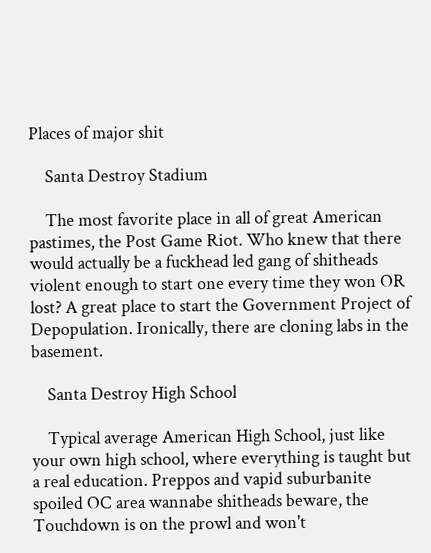Places of major shit

    Santa Destroy Stadium

    The most favorite place in all of great American pastimes, the Post Game Riot. Who knew that there would actually be a fuckhead led gang of shitheads violent enough to start one every time they won OR lost? A great place to start the Government Project of Depopulation. Ironically, there are cloning labs in the basement.

    Santa Destroy High School

    Typical average American High School, just like your own high school, where everything is taught but a real education. Preppos and vapid suburbanite spoiled OC area wannabe shitheads beware, the Touchdown is on the prowl and won't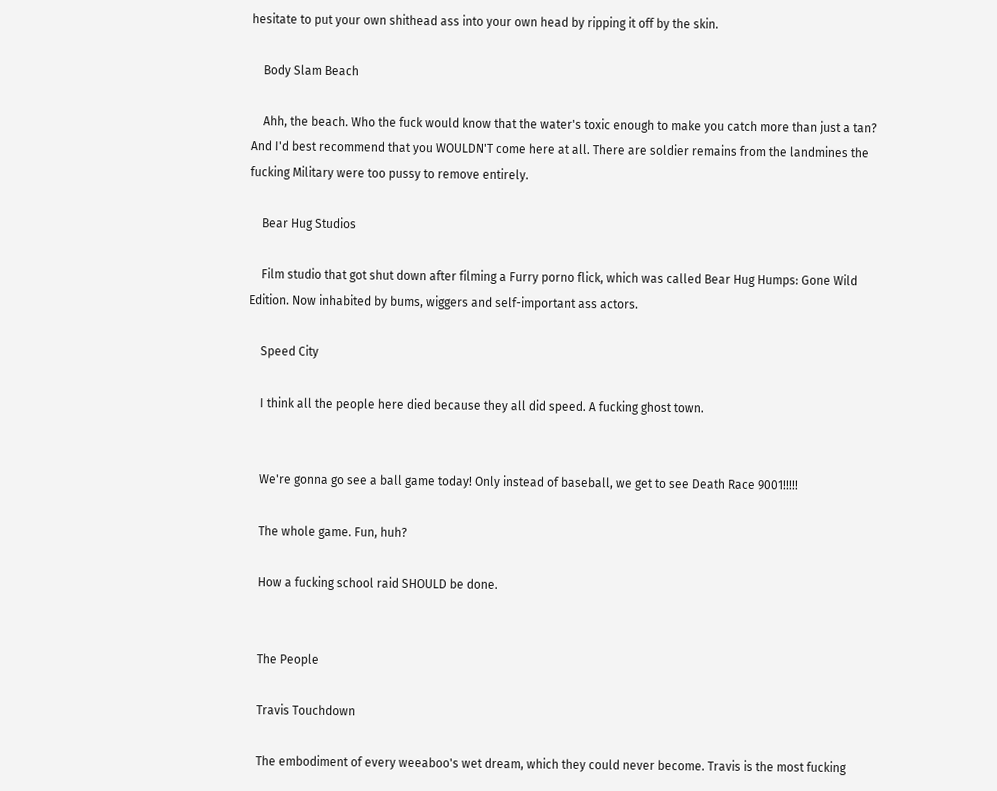hesitate to put your own shithead ass into your own head by ripping it off by the skin.

    Body Slam Beach

    Ahh, the beach. Who the fuck would know that the water's toxic enough to make you catch more than just a tan? And I'd best recommend that you WOULDN'T come here at all. There are soldier remains from the landmines the fucking Military were too pussy to remove entirely.

    Bear Hug Studios

    Film studio that got shut down after filming a Furry porno flick, which was called Bear Hug Humps: Gone Wild Edition. Now inhabited by bums, wiggers and self-important ass actors.

    Speed City

    I think all the people here died because they all did speed. A fucking ghost town.


    We're gonna go see a ball game today! Only instead of baseball, we get to see Death Race 9001!!!!!

    The whole game. Fun, huh?

    How a fucking school raid SHOULD be done.


    The People

    Travis Touchdown

    The embodiment of every weeaboo's wet dream, which they could never become. Travis is the most fucking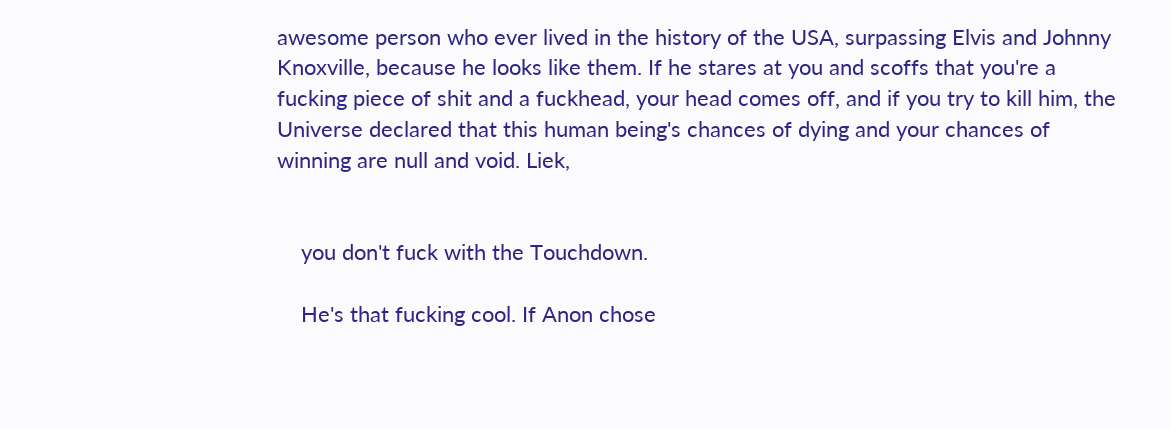awesome person who ever lived in the history of the USA, surpassing Elvis and Johnny Knoxville, because he looks like them. If he stares at you and scoffs that you're a fucking piece of shit and a fuckhead, your head comes off, and if you try to kill him, the Universe declared that this human being's chances of dying and your chances of winning are null and void. Liek,


    you don't fuck with the Touchdown.

    He's that fucking cool. If Anon chose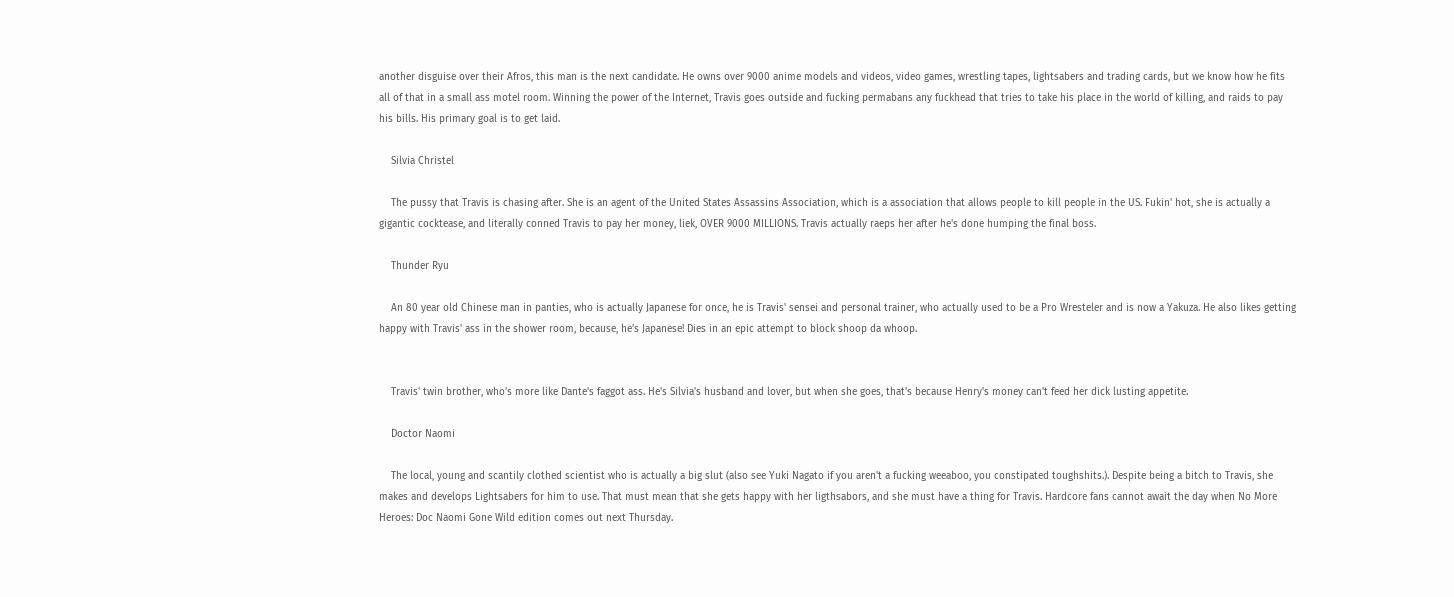another disguise over their Afros, this man is the next candidate. He owns over 9000 anime models and videos, video games, wrestling tapes, lightsabers and trading cards, but we know how he fits all of that in a small ass motel room. Winning the power of the Internet, Travis goes outside and fucking permabans any fuckhead that tries to take his place in the world of killing, and raids to pay his bills. His primary goal is to get laid.

    Silvia Christel

    The pussy that Travis is chasing after. She is an agent of the United States Assassins Association, which is a association that allows people to kill people in the US. Fukin' hot, she is actually a gigantic cocktease, and literally conned Travis to pay her money, liek, OVER 9000 MILLIONS. Travis actually raeps her after he's done humping the final boss.

    Thunder Ryu

    An 80 year old Chinese man in panties, who is actually Japanese for once, he is Travis' sensei and personal trainer, who actually used to be a Pro Wresteler and is now a Yakuza. He also likes getting happy with Travis' ass in the shower room, because, he's Japanese! Dies in an epic attempt to block shoop da whoop.


    Travis' twin brother, who's more like Dante's faggot ass. He's Silvia's husband and lover, but when she goes, that's because Henry's money can't feed her dick lusting appetite.

    Doctor Naomi

    The local, young and scantily clothed scientist who is actually a big slut (also see Yuki Nagato if you aren't a fucking weeaboo, you constipated toughshits.). Despite being a bitch to Travis, she makes and develops Lightsabers for him to use. That must mean that she gets happy with her ligthsabors, and she must have a thing for Travis. Hardcore fans cannot await the day when No More Heroes: Doc Naomi Gone Wild edition comes out next Thursday.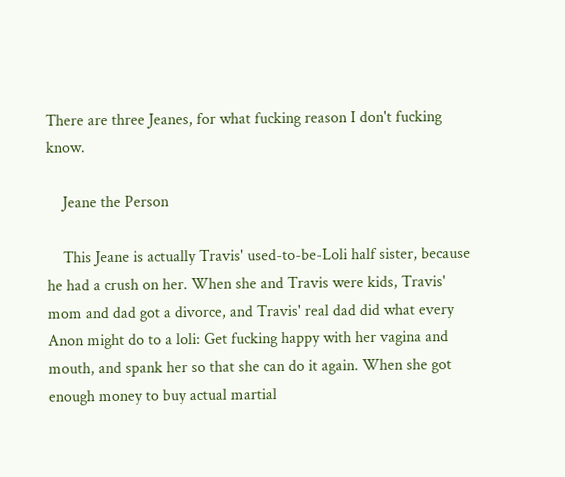There are three Jeanes, for what fucking reason I don't fucking know.

    Jeane the Person

    This Jeane is actually Travis' used-to-be-Loli half sister, because he had a crush on her. When she and Travis were kids, Travis' mom and dad got a divorce, and Travis' real dad did what every Anon might do to a loli: Get fucking happy with her vagina and mouth, and spank her so that she can do it again. When she got enough money to buy actual martial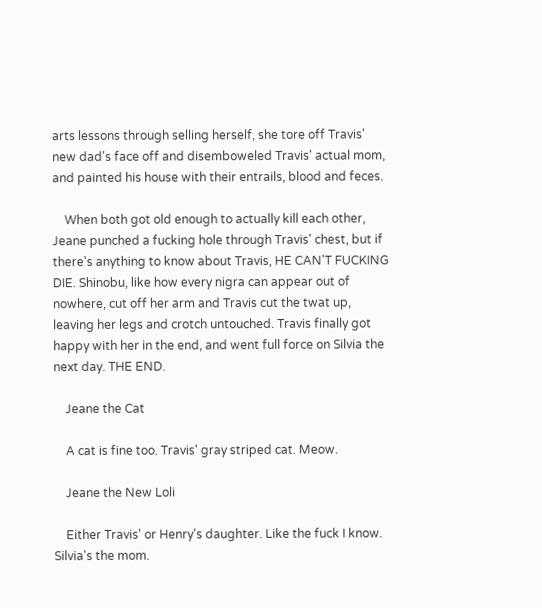arts lessons through selling herself, she tore off Travis' new dad's face off and disemboweled Travis' actual mom, and painted his house with their entrails, blood and feces.

    When both got old enough to actually kill each other, Jeane punched a fucking hole through Travis' chest, but if there's anything to know about Travis, HE CAN'T FUCKING DIE. Shinobu, like how every nigra can appear out of nowhere, cut off her arm and Travis cut the twat up, leaving her legs and crotch untouched. Travis finally got happy with her in the end, and went full force on Silvia the next day. THE END.

    Jeane the Cat

    A cat is fine too. Travis' gray striped cat. Meow.

    Jeane the New Loli

    Either Travis' or Henry's daughter. Like the fuck I know. Silvia's the mom.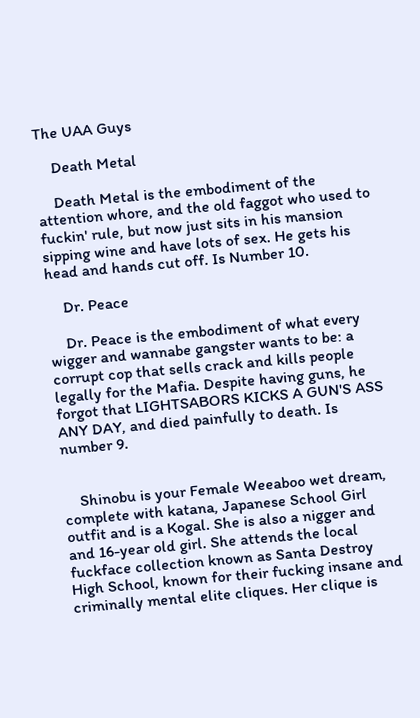The UAA Guys

    Death Metal

    Death Metal is the embodiment of the attention whore, and the old faggot who used to fuckin' rule, but now just sits in his mansion sipping wine and have lots of sex. He gets his head and hands cut off. Is Number 10.

    Dr. Peace

    Dr. Peace is the embodiment of what every wigger and wannabe gangster wants to be: a corrupt cop that sells crack and kills people legally for the Mafia. Despite having guns, he forgot that LIGHTSABORS KICKS A GUN'S ASS ANY DAY, and died painfully to death. Is number 9.


    Shinobu is your Female Weeaboo wet dream, complete with katana, Japanese School Girl outfit and is a Kogal. She is also a nigger and and 16-year old girl. She attends the local fuckface collection known as Santa Destroy High School, known for their fucking insane and criminally mental elite cliques. Her clique is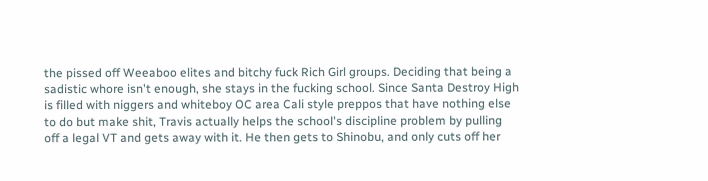the pissed off Weeaboo elites and bitchy fuck Rich Girl groups. Deciding that being a sadistic whore isn't enough, she stays in the fucking school. Since Santa Destroy High is filled with niggers and whiteboy OC area Cali style preppos that have nothing else to do but make shit, Travis actually helps the school's discipline problem by pulling off a legal VT and gets away with it. He then gets to Shinobu, and only cuts off her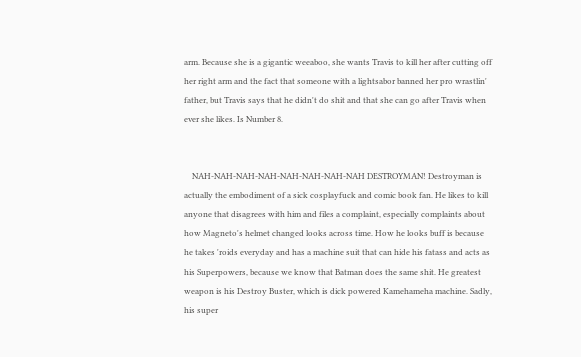arm. Because she is a gigantic weeaboo, she wants Travis to kill her after cutting off her right arm and the fact that someone with a lightsabor banned her pro wrastlin' father, but Travis says that he didn't do shit and that she can go after Travis when ever she likes. Is Number 8.


    NAH-NAH-NAH-NAH-NAH-NAH-NAH-NAH DESTROYMAN! Destroyman is actually the embodiment of a sick cosplayfuck and comic book fan. He likes to kill anyone that disagrees with him and files a complaint, especially complaints about how Magneto's helmet changed looks across time. How he looks buff is because he takes 'roids everyday and has a machine suit that can hide his fatass and acts as his Superpowers, because we know that Batman does the same shit. He greatest weapon is his Destroy Buster, which is dick powered Kamehameha machine. Sadly, his super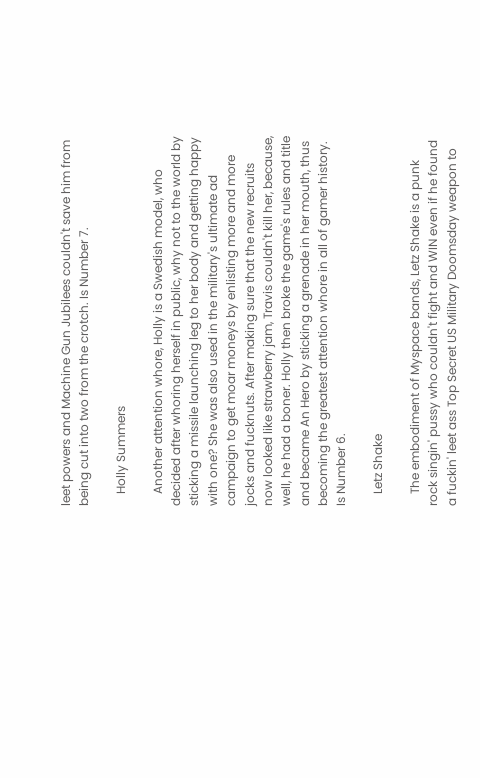leet powers and Machine Gun Jubilees couldn't save him from being cut into two from the crotch. Is Number 7.

    Holly Summers

    Another attention whore, Holly is a Swedish model, who decided after whoring herself in public, why not to the world by sticking a missile launching leg to her body and getting happy with one? She was also used in the military's ultimate ad campaign to get moar moneys by enlisting more and more jocks and fucknuts. After making sure that the new recruits now looked like strawberry jam, Travis couldn't kill her, because, well, he had a boner. Holly then broke the game's rules and title and became An Hero by sticking a grenade in her mouth, thus becoming the greatest attention whore in all of gamer history. Is Number 6.

    Letz Shake

    The embodiment of Myspace bands, Letz Shake is a punk rock singin' pussy who couldn't fight and WIN even if he found a fuckin' leet ass Top Secret US Military Doomsday weapon to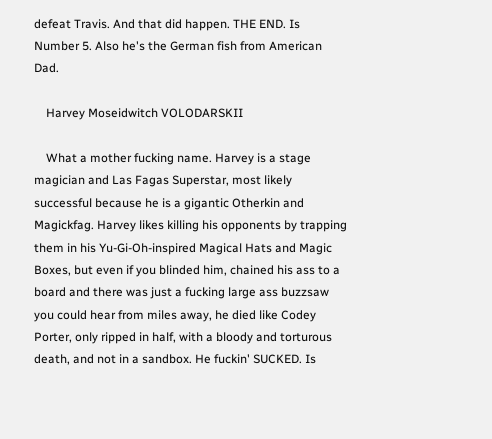defeat Travis. And that did happen. THE END. Is Number 5. Also he's the German fish from American Dad.

    Harvey Moseidwitch VOLODARSKII

    What a mother fucking name. Harvey is a stage magician and Las Fagas Superstar, most likely successful because he is a gigantic Otherkin and Magickfag. Harvey likes killing his opponents by trapping them in his Yu-Gi-Oh-inspired Magical Hats and Magic Boxes, but even if you blinded him, chained his ass to a board and there was just a fucking large ass buzzsaw you could hear from miles away, he died like Codey Porter, only ripped in half, with a bloody and torturous death, and not in a sandbox. He fuckin' SUCKED. Is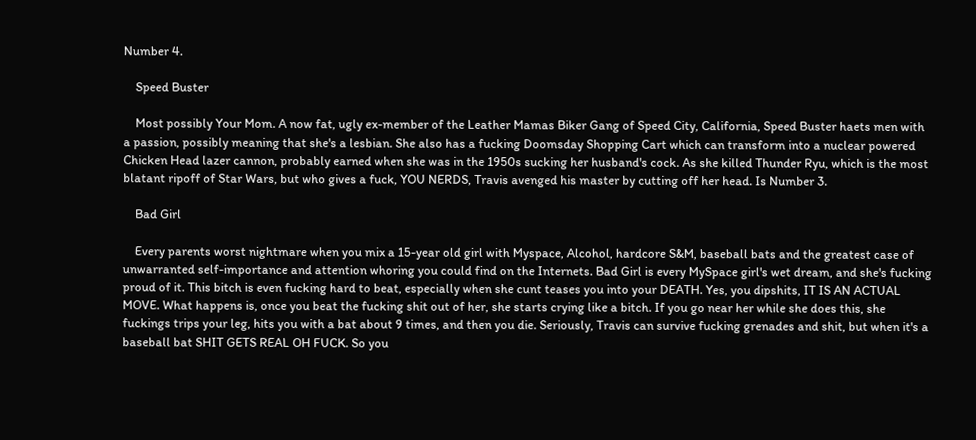Number 4.

    Speed Buster

    Most possibly Your Mom. A now fat, ugly ex-member of the Leather Mamas Biker Gang of Speed City, California, Speed Buster haets men with a passion, possibly meaning that she's a lesbian. She also has a fucking Doomsday Shopping Cart which can transform into a nuclear powered Chicken Head lazer cannon, probably earned when she was in the 1950s sucking her husband's cock. As she killed Thunder Ryu, which is the most blatant ripoff of Star Wars, but who gives a fuck, YOU NERDS, Travis avenged his master by cutting off her head. Is Number 3.

    Bad Girl

    Every parents worst nightmare when you mix a 15-year old girl with Myspace, Alcohol, hardcore S&M, baseball bats and the greatest case of unwarranted self-importance and attention whoring you could find on the Internets. Bad Girl is every MySpace girl's wet dream, and she's fucking proud of it. This bitch is even fucking hard to beat, especially when she cunt teases you into your DEATH. Yes, you dipshits, IT IS AN ACTUAL MOVE. What happens is, once you beat the fucking shit out of her, she starts crying like a bitch. If you go near her while she does this, she fuckings trips your leg, hits you with a bat about 9 times, and then you die. Seriously, Travis can survive fucking grenades and shit, but when it's a baseball bat SHIT GETS REAL OH FUCK. So you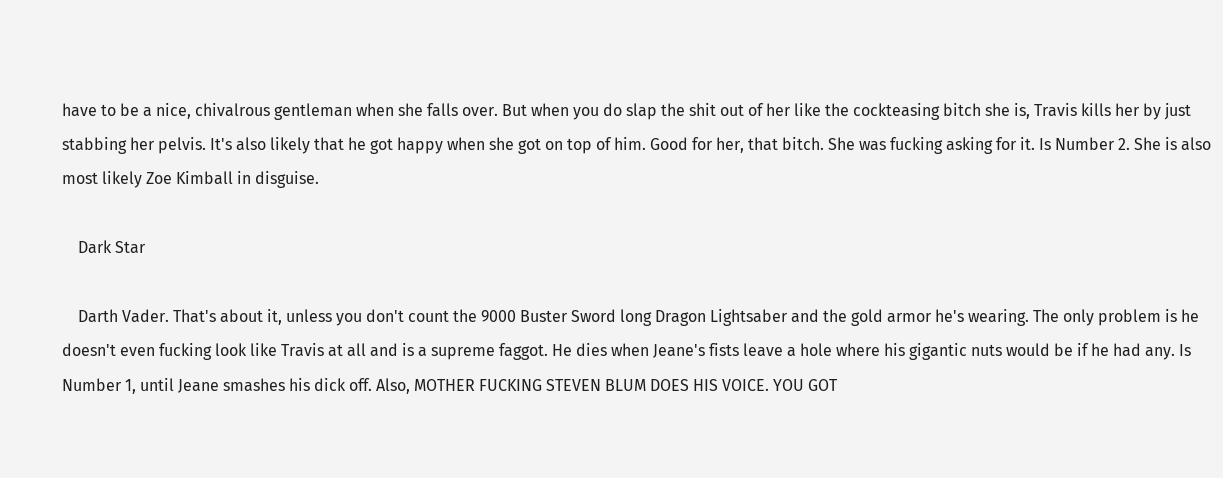have to be a nice, chivalrous gentleman when she falls over. But when you do slap the shit out of her like the cockteasing bitch she is, Travis kills her by just stabbing her pelvis. It's also likely that he got happy when she got on top of him. Good for her, that bitch. She was fucking asking for it. Is Number 2. She is also most likely Zoe Kimball in disguise.

    Dark Star

    Darth Vader. That's about it, unless you don't count the 9000 Buster Sword long Dragon Lightsaber and the gold armor he's wearing. The only problem is he doesn't even fucking look like Travis at all and is a supreme faggot. He dies when Jeane's fists leave a hole where his gigantic nuts would be if he had any. Is Number 1, until Jeane smashes his dick off. Also, MOTHER FUCKING STEVEN BLUM DOES HIS VOICE. YOU GOT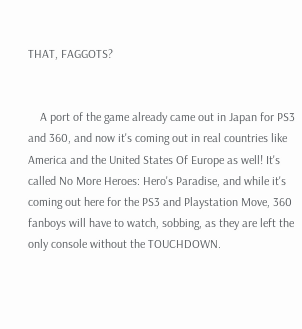THAT, FAGGOTS?


    A port of the game already came out in Japan for PS3 and 360, and now it's coming out in real countries like America and the United States Of Europe as well! It's called No More Heroes: Hero's Paradise, and while it's coming out here for the PS3 and Playstation Move, 360 fanboys will have to watch, sobbing, as they are left the only console without the TOUCHDOWN.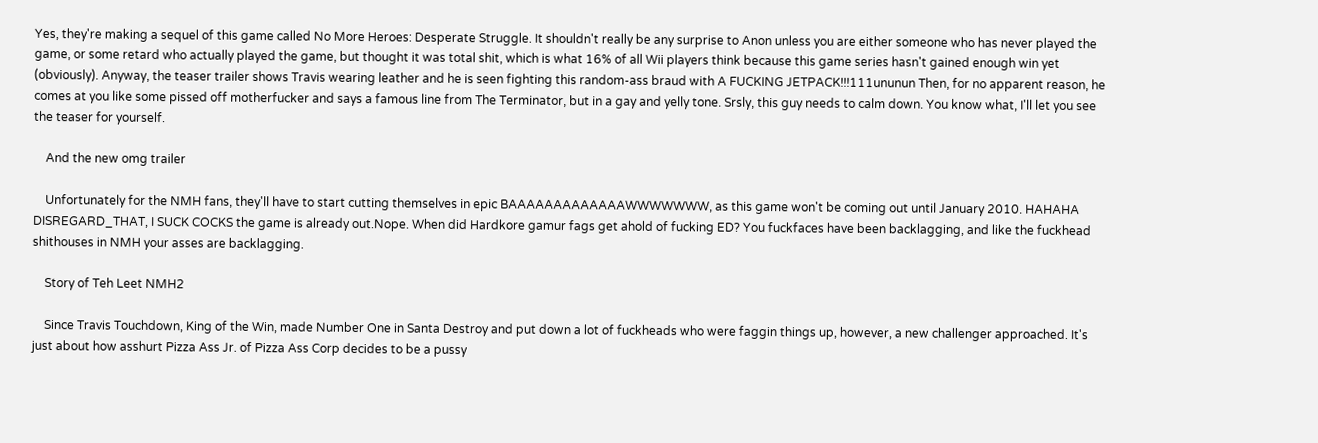Yes, they're making a sequel of this game called No More Heroes: Desperate Struggle. It shouldn't really be any surprise to Anon unless you are either someone who has never played the game, or some retard who actually played the game, but thought it was total shit, which is what 16% of all Wii players think because this game series hasn't gained enough win yet (obviously). Anyway, the teaser trailer shows Travis wearing leather and he is seen fighting this random-ass braud with A FUCKING JETPACK!!!111ununun Then, for no apparent reason, he comes at you like some pissed off motherfucker and says a famous line from The Terminator, but in a gay and yelly tone. Srsly, this guy needs to calm down. You know what, I'll let you see the teaser for yourself.

    And the new omg trailer

    Unfortunately for the NMH fans, they'll have to start cutting themselves in epic BAAAAAAAAAAAAAWWWWWWW, as this game won't be coming out until January 2010. HAHAHA DISREGARD_THAT, I SUCK COCKS the game is already out.Nope. When did Hardkore gamur fags get ahold of fucking ED? You fuckfaces have been backlagging, and like the fuckhead shithouses in NMH your asses are backlagging.

    Story of Teh Leet NMH2

    Since Travis Touchdown, King of the Win, made Number One in Santa Destroy and put down a lot of fuckheads who were faggin things up, however, a new challenger approached. It's just about how asshurt Pizza Ass Jr. of Pizza Ass Corp decides to be a pussy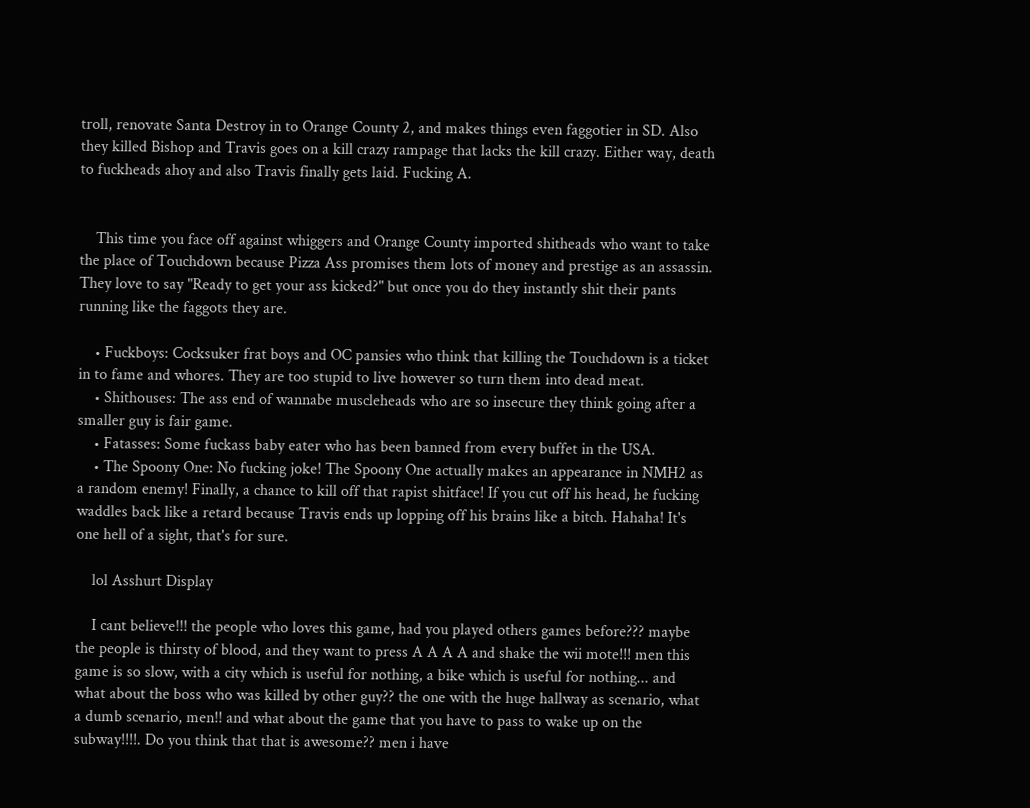troll, renovate Santa Destroy in to Orange County 2, and makes things even faggotier in SD. Also they killed Bishop and Travis goes on a kill crazy rampage that lacks the kill crazy. Either way, death to fuckheads ahoy and also Travis finally gets laid. Fucking A.


    This time you face off against whiggers and Orange County imported shitheads who want to take the place of Touchdown because Pizza Ass promises them lots of money and prestige as an assassin. They love to say "Ready to get your ass kicked?" but once you do they instantly shit their pants running like the faggots they are.

    • Fuckboys: Cocksuker frat boys and OC pansies who think that killing the Touchdown is a ticket in to fame and whores. They are too stupid to live however so turn them into dead meat.
    • Shithouses: The ass end of wannabe muscleheads who are so insecure they think going after a smaller guy is fair game.
    • Fatasses: Some fuckass baby eater who has been banned from every buffet in the USA.
    • The Spoony One: No fucking joke! The Spoony One actually makes an appearance in NMH2 as a random enemy! Finally, a chance to kill off that rapist shitface! If you cut off his head, he fucking waddles back like a retard because Travis ends up lopping off his brains like a bitch. Hahaha! It's one hell of a sight, that's for sure.

    lol Asshurt Display

    I cant believe!!! the people who loves this game, had you played others games before??? maybe the people is thirsty of blood, and they want to press A A A A and shake the wii mote!!! men this game is so slow, with a city which is useful for nothing, a bike which is useful for nothing... and what about the boss who was killed by other guy?? the one with the huge hallway as scenario, what a dumb scenario, men!! and what about the game that you have to pass to wake up on the subway!!!!. Do you think that that is awesome?? men i have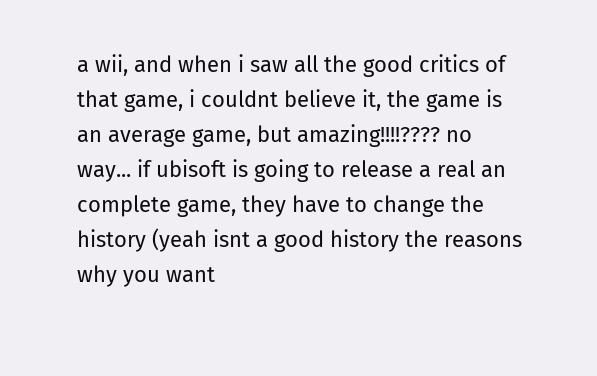a wii, and when i saw all the good critics of that game, i couldnt believe it, the game is an average game, but amazing!!!!???? no way... if ubisoft is going to release a real an complete game, they have to change the history (yeah isnt a good history the reasons why you want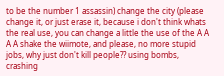to be the number 1 assassin) change the city (please change it, or just erase it, because i don't think whats the real use, you can change a little the use of the A A A A shake the wiimote, and please, no more stupid jobs, why just don't kill people?? using bombs, crashing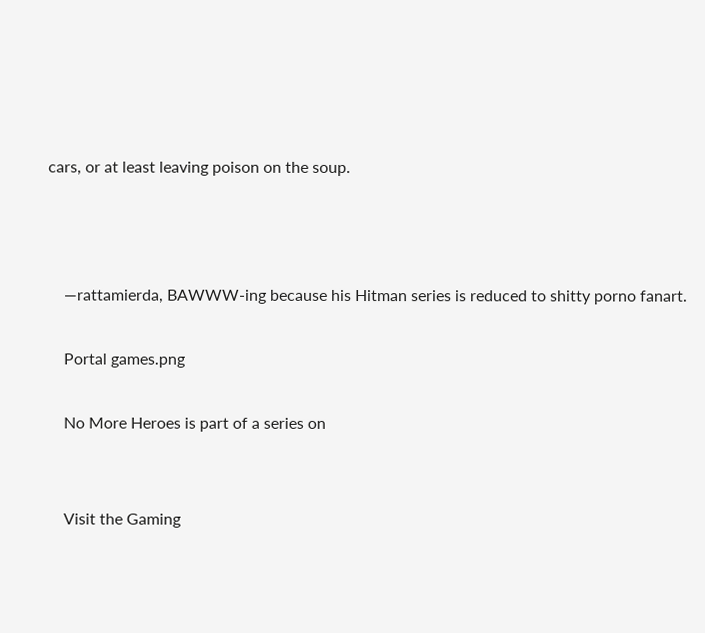cars, or at least leaving poison on the soup.



    —rattamierda, BAWWW-ing because his Hitman series is reduced to shitty porno fanart.

    Portal games.png

    No More Heroes is part of a series on


    Visit the Gaming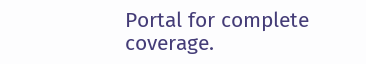Portal for complete coverage.